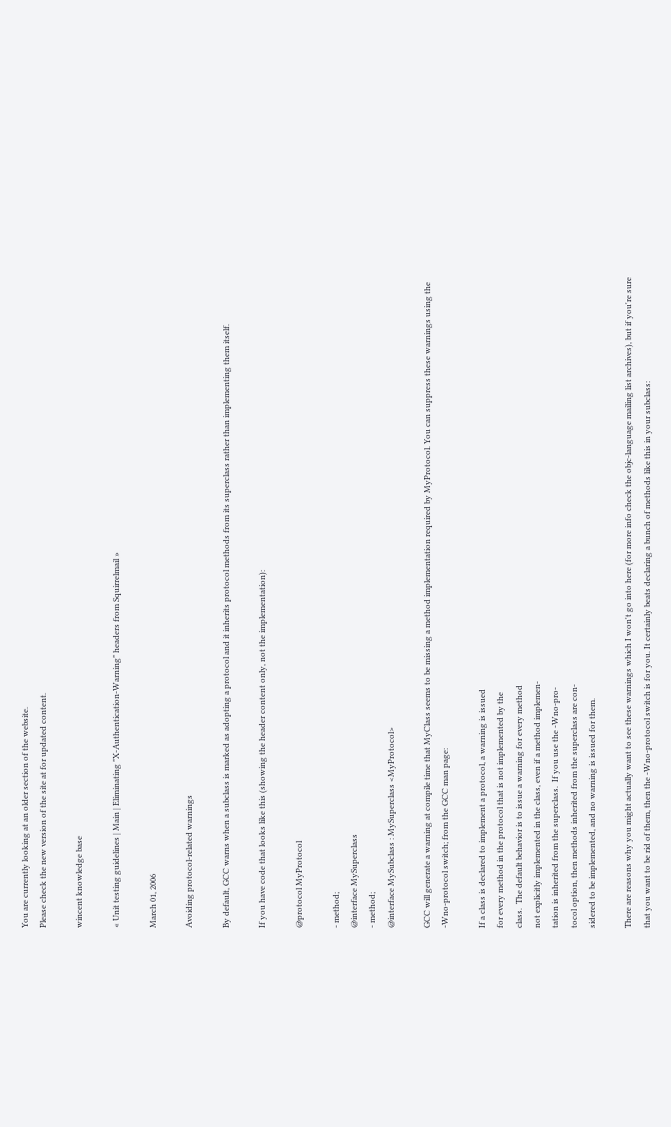You are currently looking at an older section of the website.
Please check the new version of the site at for updated content.

wincent knowledge base

« Unit testing guidelines | Main | Eliminating "X-Authentication-Warning" headers from Squirrelmail »

March 01, 2006

Avoiding protocol-related warnings

By default, GCC warns when a subclass is marked as adopting a protocol and it inherits protocol methods from its superclass rather than implementing them itself.

If you have code that looks like this (showing the header content only, not the implementation):

@protocol MyProtocol

- method;
@interface MySuperclass
- method;
@interface MySubclass : MySuperclass <MyProtocol>

GCC will generate a warning at compile time that MyClass seems to be missing a method implementation required by MyProtocol. You can suppress these warnings using the -Wno-protocol switch; from the GCC man page:

If a class is declared to implement a protocol, a warning is issued
for every method in the protocol that is not implemented by the
class.  The default behavior is to issue a warning for every method
not explicitly implemented in the class, even if a method implemen-
tation is inherited from the superclass.  If you use the -Wno-pro-
tocol option, then methods inherited from the superclass are con-
sidered to be implemented, and no warning is issued for them.

There are reasons why you might actually want to see these warnings which I won't go into here (for more info check the objc-language mailing list archives), but if you're sure that you want to be rid of them, then the -Wno-protocol switch is for you. It certainly beats declaring a bunch of methods like this in your subclass: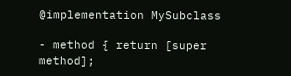@implementation MySubclass

- method { return [super method];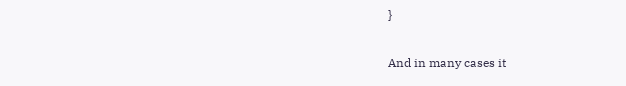}

And in many cases it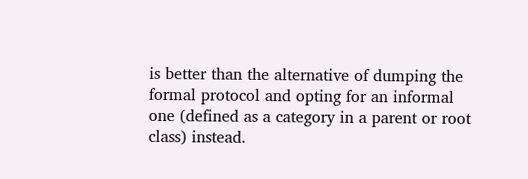is better than the alternative of dumping the formal protocol and opting for an informal one (defined as a category in a parent or root class) instead.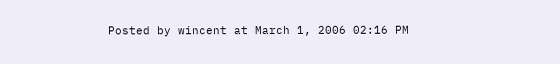Posted by wincent at March 1, 2006 02:16 PM